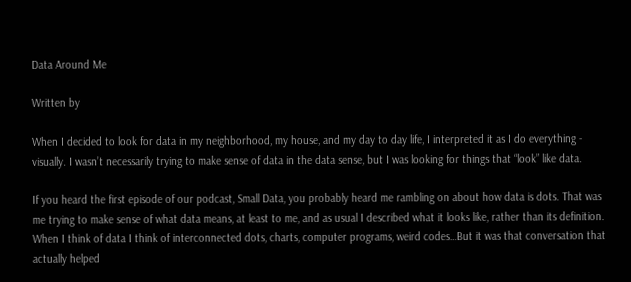Data Around Me

Written by

When I decided to look for data in my neighborhood, my house, and my day to day life, I interpreted it as I do everything - visually. I wasn’t necessarily trying to make sense of data in the data sense, but I was looking for things that “look” like data.

If you heard the first episode of our podcast, Small Data, you probably heard me rambling on about how data is dots. That was me trying to make sense of what data means, at least to me, and as usual I described what it looks like, rather than its definition. When I think of data I think of interconnected dots, charts, computer programs, weird codes…But it was that conversation that actually helped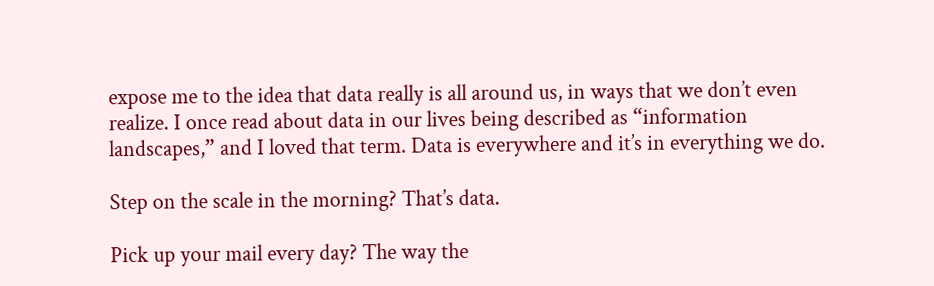expose me to the idea that data really is all around us, in ways that we don’t even realize. I once read about data in our lives being described as “information landscapes,” and I loved that term. Data is everywhere and it’s in everything we do.

Step on the scale in the morning? That’s data.

Pick up your mail every day? The way the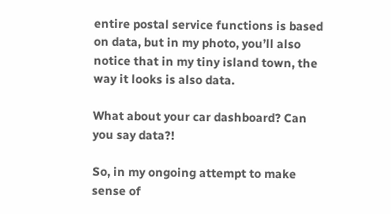entire postal service functions is based on data, but in my photo, you’ll also notice that in my tiny island town, the way it looks is also data.

What about your car dashboard? Can you say data?!

So, in my ongoing attempt to make sense of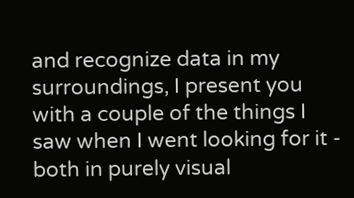and recognize data in my surroundings, I present you with a couple of the things I saw when I went looking for it - both in purely visual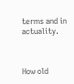terms and in actuality.



How old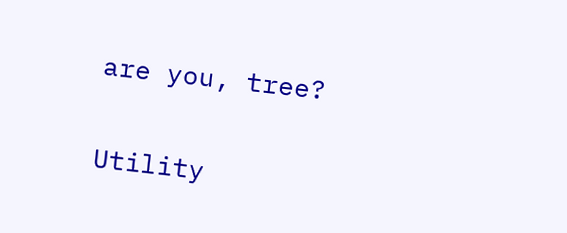are you, tree?


Utility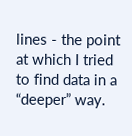lines - the point at which I tried to find data in a “deeper” way.